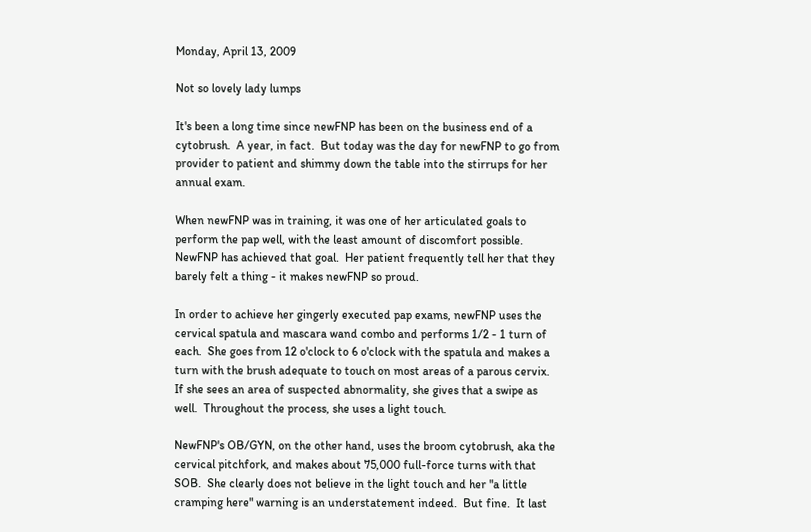Monday, April 13, 2009

Not so lovely lady lumps

It's been a long time since newFNP has been on the business end of a cytobrush.  A year, in fact.  But today was the day for newFNP to go from provider to patient and shimmy down the table into the stirrups for her annual exam.

When newFNP was in training, it was one of her articulated goals to perform the pap well, with the least amount of discomfort possible.  NewFNP has achieved that goal.  Her patient frequently tell her that they barely felt a thing - it makes newFNP so proud.

In order to achieve her gingerly executed pap exams, newFNP uses the cervical spatula and mascara wand combo and performs 1/2 - 1 turn of each.  She goes from 12 o'clock to 6 o'clock with the spatula and makes a turn with the brush adequate to touch on most areas of a parous cervix.   If she sees an area of suspected abnormality, she gives that a swipe as well.  Throughout the process, she uses a light touch.

NewFNP's OB/GYN, on the other hand, uses the broom cytobrush, aka the cervical pitchfork, and makes about 75,000 full-force turns with that SOB.  She clearly does not believe in the light touch and her "a little cramping here" warning is an understatement indeed.  But fine.  It last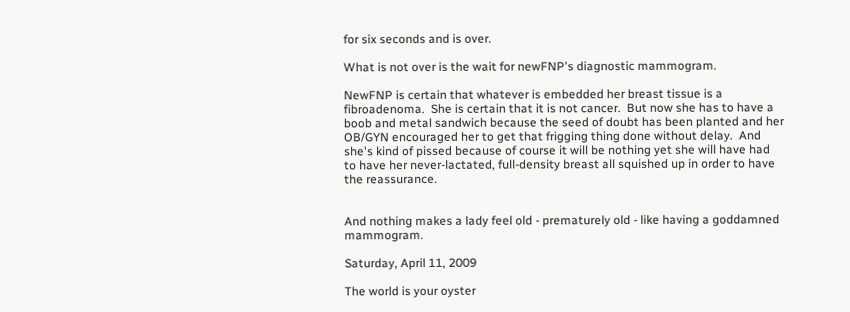for six seconds and is over.

What is not over is the wait for newFNP's diagnostic mammogram.

NewFNP is certain that whatever is embedded her breast tissue is a fibroadenoma.  She is certain that it is not cancer.  But now she has to have a boob and metal sandwich because the seed of doubt has been planted and her OB/GYN encouraged her to get that frigging thing done without delay.  And she's kind of pissed because of course it will be nothing yet she will have had to have her never-lactated, full-density breast all squished up in order to have the reassurance.


And nothing makes a lady feel old - prematurely old - like having a goddamned mammogram.

Saturday, April 11, 2009

The world is your oyster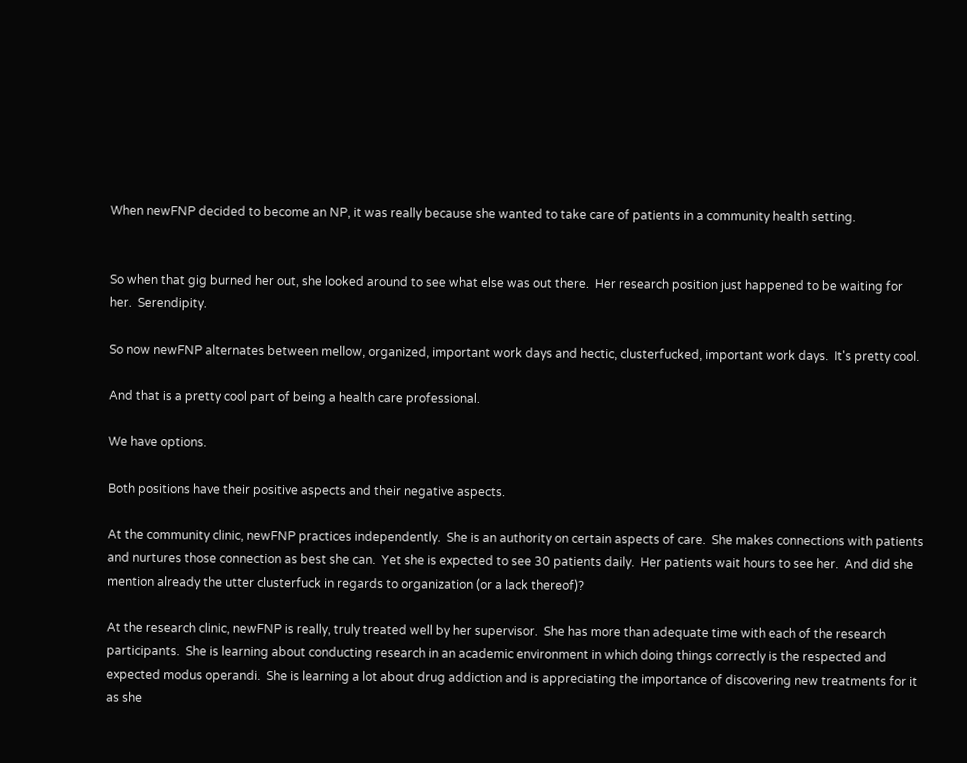When newFNP decided to become an NP, it was really because she wanted to take care of patients in a community health setting.


So when that gig burned her out, she looked around to see what else was out there.  Her research position just happened to be waiting for her.  Serendipity.

So now newFNP alternates between mellow, organized, important work days and hectic, clusterfucked, important work days.  It's pretty cool.

And that is a pretty cool part of being a health care professional.

We have options.

Both positions have their positive aspects and their negative aspects.

At the community clinic, newFNP practices independently.  She is an authority on certain aspects of care.  She makes connections with patients and nurtures those connection as best she can.  Yet she is expected to see 30 patients daily.  Her patients wait hours to see her.  And did she mention already the utter clusterfuck in regards to organization (or a lack thereof)?

At the research clinic, newFNP is really, truly treated well by her supervisor.  She has more than adequate time with each of the research participants.  She is learning about conducting research in an academic environment in which doing things correctly is the respected and expected modus operandi.  She is learning a lot about drug addiction and is appreciating the importance of discovering new treatments for it as she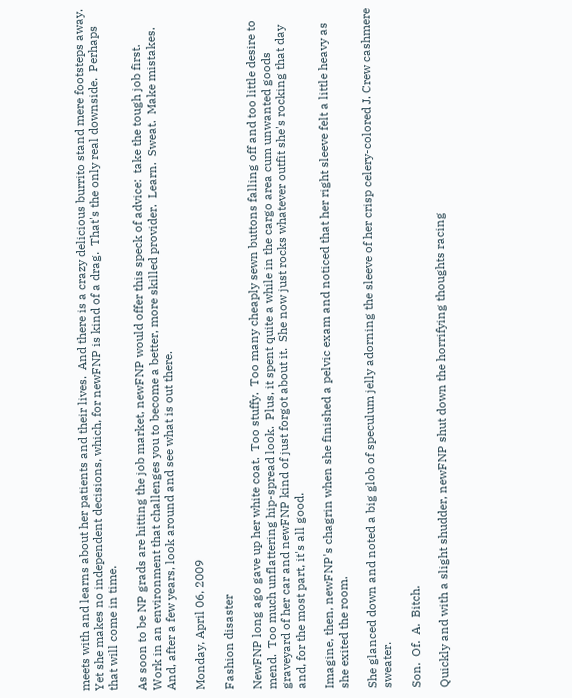meets with and learns about her patients and their lives.  And there is a crazy delicious burrito stand mere footsteps away.  Yet she makes no independent decisions, which, for newFNP is kind of a drag.  That's the only real downside.  Perhaps that will come in time.

As soon to be NP grads are hitting the job market, newFNP would offer this speck of advice:  take the tough job first.  Work in an environment that challenges you to become a better, more skilled provider.  Learn.  Sweat.  Make mistakes.  And, after a few years, look around and see what is out there.

Monday, April 06, 2009

Fashion disaster

NewFNP long ago gave up her white coat.  Too stuffy.  Too many cheaply sewn buttons falling off and too little desire to mend.  Too much unflattering hip-spread look.  Plus, it spent quite a while in the cargo area cum unwanted goods graveyard of her car and newFNP kind of just forgot about it.  She now just rocks whatever outfit she's rocking that day and, for the most part, it's all good.

Imagine, then, newFNP's chagrin when she finished a pelvic exam and noticed that her right sleeve felt a little heavy as she exited the room.

She glanced down and noted a big glob of speculum jelly adorning the sleeve of her crisp celery-colored J. Crew cashmere sweater.

Son.  Of.  A.  Bitch.

Quickly and with a slight shudder, newFNP shut down the horrifying thoughts racing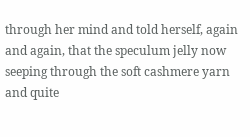through her mind and told herself, again and again, that the speculum jelly now seeping through the soft cashmere yarn and quite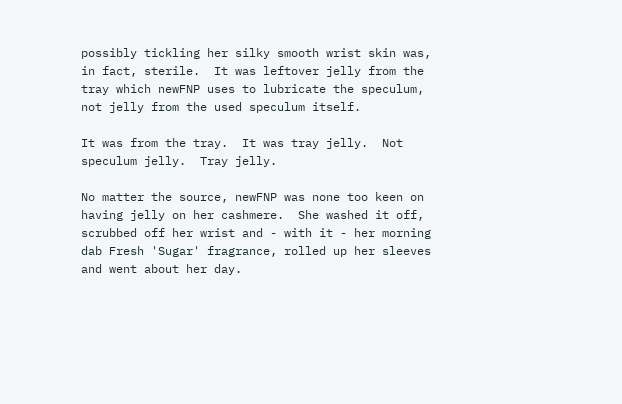possibly tickling her silky smooth wrist skin was, in fact, sterile.  It was leftover jelly from the tray which newFNP uses to lubricate the speculum, not jelly from the used speculum itself.

It was from the tray.  It was tray jelly.  Not speculum jelly.  Tray jelly.

No matter the source, newFNP was none too keen on having jelly on her cashmere.  She washed it off, scrubbed off her wrist and - with it - her morning dab Fresh 'Sugar' fragrance, rolled up her sleeves and went about her day.